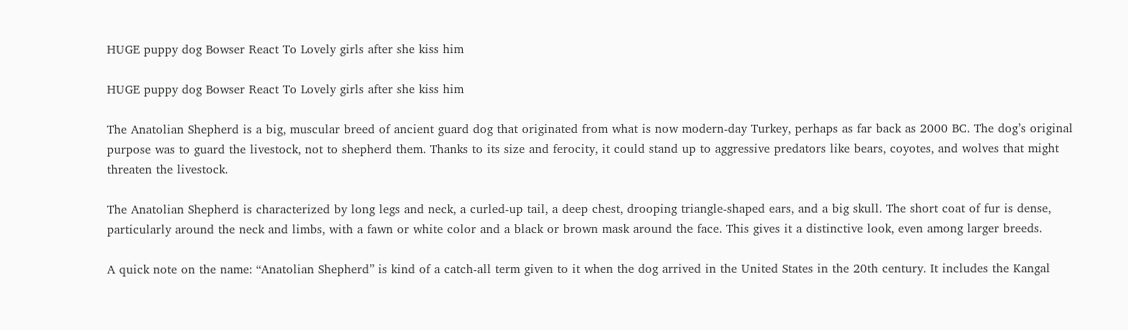HUGE puppy dog Bowser React To Lovely girls after she kiss him

HUGE puppy dog Bowser React To Lovely girls after she kiss him

The Anatolian Shepherd is a big, muscular breed of ancient guard dog that originated from what is now modern-day Turkey, perhaps as far back as 2000 BC. The dog’s original purpose was to guard the livestock, not to shepherd them. Thanks to its size and ferocity, it could stand up to aggressive predators like bears, coyotes, and wolves that might threaten the livestock.

The Anatolian Shepherd is characterized by long legs and neck, a curled-up tail, a deep chest, drooping triangle-shaped ears, and a big skull. The short coat of fur is dense, particularly around the neck and limbs, with a fawn or white color and a black or brown mask around the face. This gives it a distinctive look, even among larger breeds.

A quick note on the name: “Anatolian Shepherd” is kind of a catch-all term given to it when the dog arrived in the United States in the 20th century. It includes the Kangal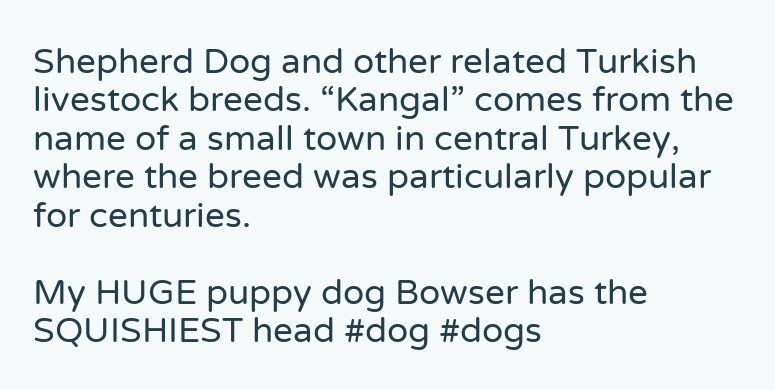Shepherd Dog and other related Turkish livestock breeds. “Kangal” comes from the name of a small town in central Turkey, where the breed was particularly popular for centuries.

My HUGE puppy dog Bowser has the SQUISHIEST head #dog #dogs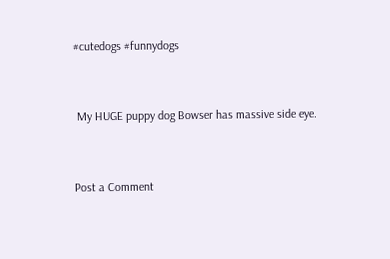#cutedogs #funnydogs


 My HUGE puppy dog Bowser has massive side eye.


Post a Comment